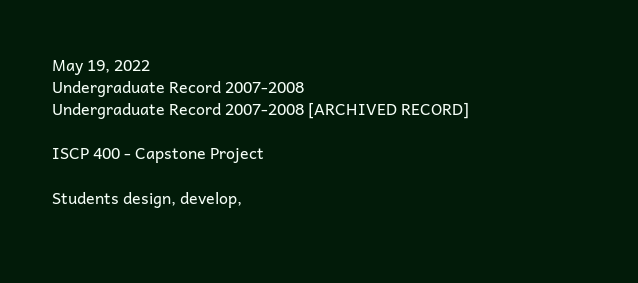May 19, 2022
Undergraduate Record 2007-2008
Undergraduate Record 2007-2008 [ARCHIVED RECORD]

ISCP 400 - Capstone Project

Students design, develop,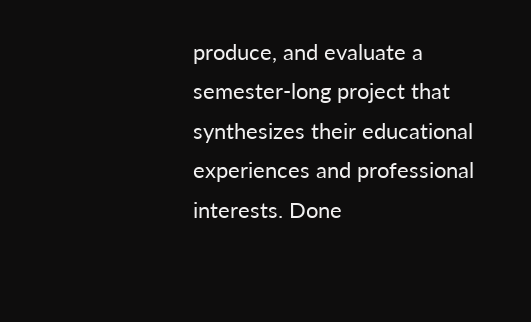produce, and evaluate a semester-long project that synthesizes their educational experiences and professional interests. Done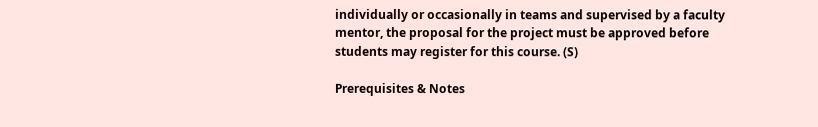individually or occasionally in teams and supervised by a faculty mentor, the proposal for the project must be approved before students may register for this course. (S)

Prerequisites & Notes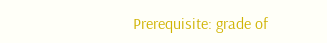Prerequisite: grade of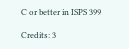C or better in ISPS 399

Credits: 3